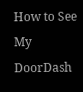How to See My DoorDash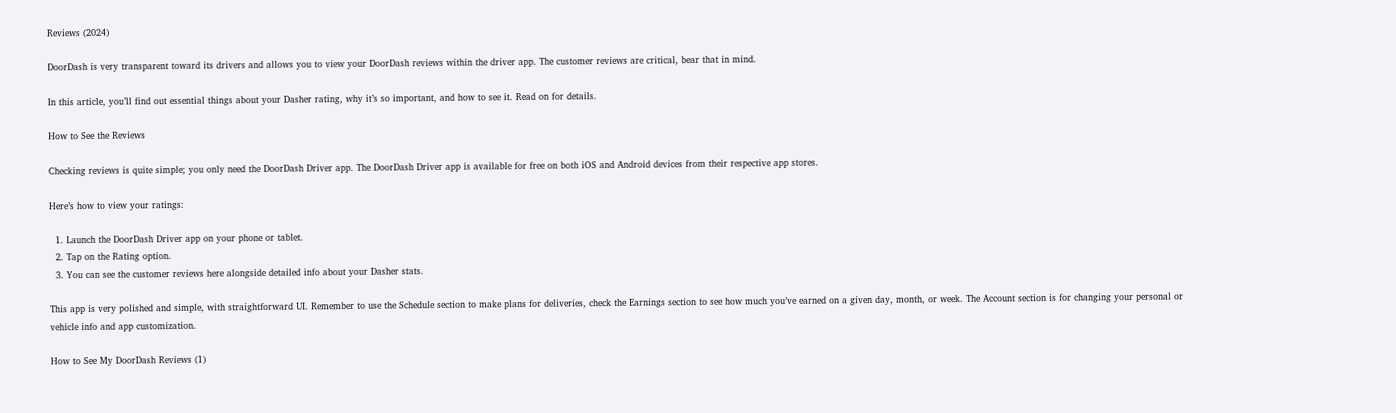Reviews (2024)

DoorDash is very transparent toward its drivers and allows you to view your DoorDash reviews within the driver app. The customer reviews are critical, bear that in mind.

In this article, you’ll find out essential things about your Dasher rating, why it’s so important, and how to see it. Read on for details.

How to See the Reviews

Checking reviews is quite simple; you only need the DoorDash Driver app. The DoorDash Driver app is available for free on both iOS and Android devices from their respective app stores.

Here’s how to view your ratings:

  1. Launch the DoorDash Driver app on your phone or tablet.
  2. Tap on the Rating option.
  3. You can see the customer reviews here alongside detailed info about your Dasher stats.

This app is very polished and simple, with straightforward UI. Remember to use the Schedule section to make plans for deliveries, check the Earnings section to see how much you’ve earned on a given day, month, or week. The Account section is for changing your personal or vehicle info and app customization.

How to See My DoorDash Reviews (1)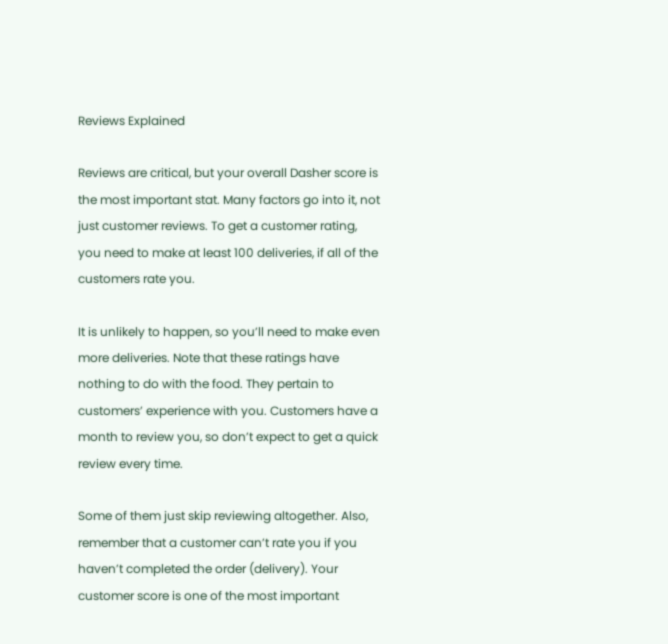Reviews Explained

Reviews are critical, but your overall Dasher score is the most important stat. Many factors go into it, not just customer reviews. To get a customer rating, you need to make at least 100 deliveries, if all of the customers rate you.

It is unlikely to happen, so you’ll need to make even more deliveries. Note that these ratings have nothing to do with the food. They pertain to customers’ experience with you. Customers have a month to review you, so don’t expect to get a quick review every time.

Some of them just skip reviewing altogether. Also, remember that a customer can’t rate you if you haven’t completed the order (delivery). Your customer score is one of the most important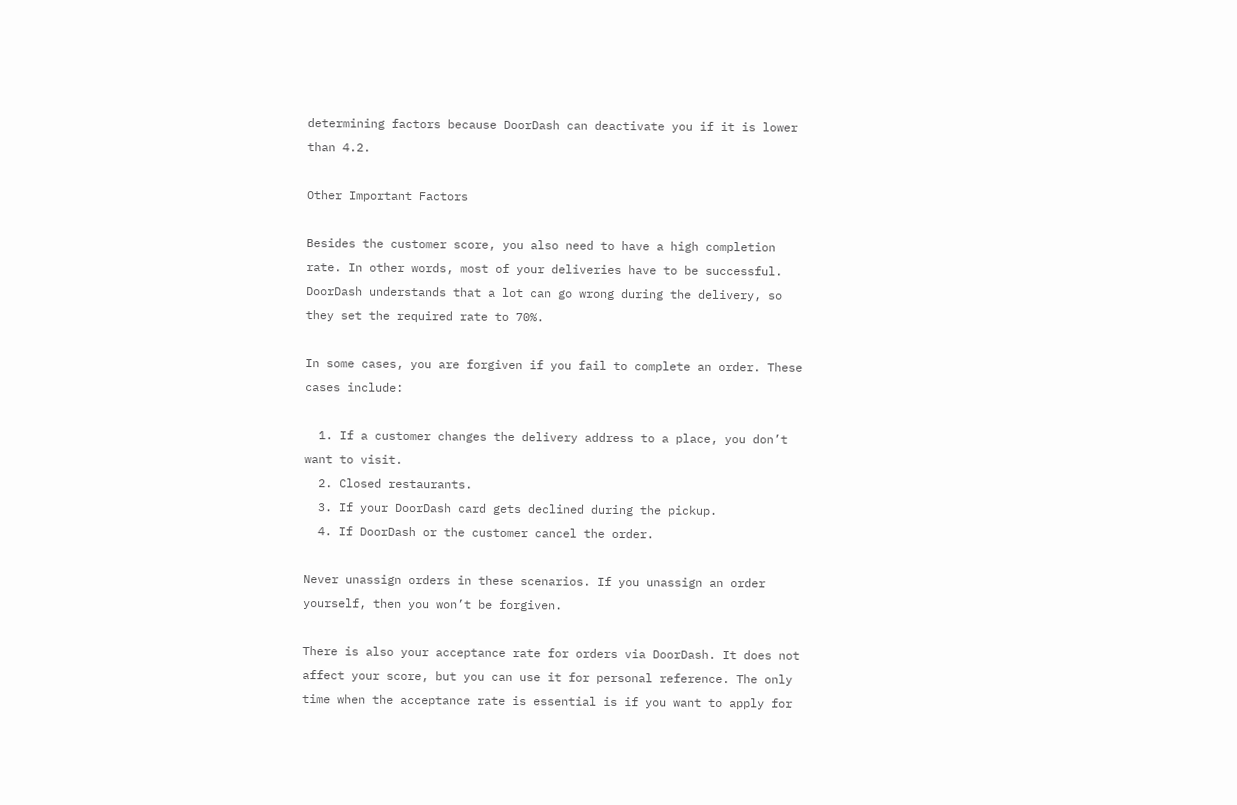determining factors because DoorDash can deactivate you if it is lower than 4.2.

Other Important Factors

Besides the customer score, you also need to have a high completion rate. In other words, most of your deliveries have to be successful. DoorDash understands that a lot can go wrong during the delivery, so they set the required rate to 70%.

In some cases, you are forgiven if you fail to complete an order. These cases include:

  1. If a customer changes the delivery address to a place, you don’t want to visit.
  2. Closed restaurants.
  3. If your DoorDash card gets declined during the pickup.
  4. If DoorDash or the customer cancel the order.

Never unassign orders in these scenarios. If you unassign an order yourself, then you won’t be forgiven.

There is also your acceptance rate for orders via DoorDash. It does not affect your score, but you can use it for personal reference. The only time when the acceptance rate is essential is if you want to apply for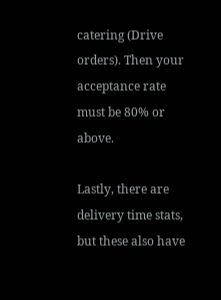catering (Drive orders). Then your acceptance rate must be 80% or above.

Lastly, there are delivery time stats, but these also have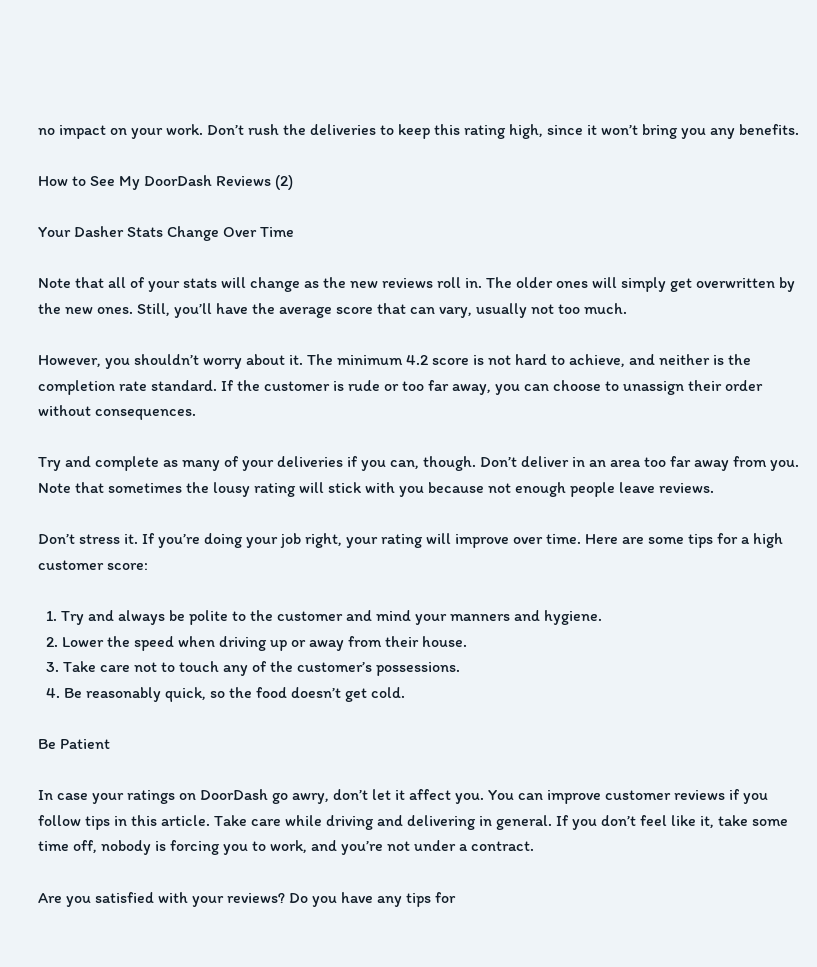no impact on your work. Don’t rush the deliveries to keep this rating high, since it won’t bring you any benefits.

How to See My DoorDash Reviews (2)

Your Dasher Stats Change Over Time

Note that all of your stats will change as the new reviews roll in. The older ones will simply get overwritten by the new ones. Still, you’ll have the average score that can vary, usually not too much.

However, you shouldn’t worry about it. The minimum 4.2 score is not hard to achieve, and neither is the completion rate standard. If the customer is rude or too far away, you can choose to unassign their order without consequences.

Try and complete as many of your deliveries if you can, though. Don’t deliver in an area too far away from you. Note that sometimes the lousy rating will stick with you because not enough people leave reviews.

Don’t stress it. If you’re doing your job right, your rating will improve over time. Here are some tips for a high customer score:

  1. Try and always be polite to the customer and mind your manners and hygiene.
  2. Lower the speed when driving up or away from their house.
  3. Take care not to touch any of the customer’s possessions.
  4. Be reasonably quick, so the food doesn’t get cold.

Be Patient

In case your ratings on DoorDash go awry, don’t let it affect you. You can improve customer reviews if you follow tips in this article. Take care while driving and delivering in general. If you don’t feel like it, take some time off, nobody is forcing you to work, and you’re not under a contract.

Are you satisfied with your reviews? Do you have any tips for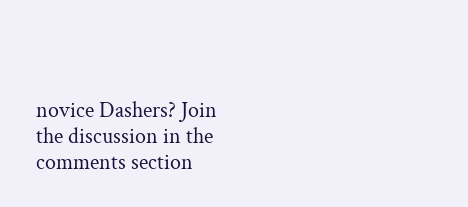novice Dashers? Join the discussion in the comments section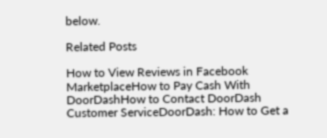below.

Related Posts

How to View Reviews in Facebook MarketplaceHow to Pay Cash With DoorDashHow to Contact DoorDash Customer ServiceDoorDash: How to Get a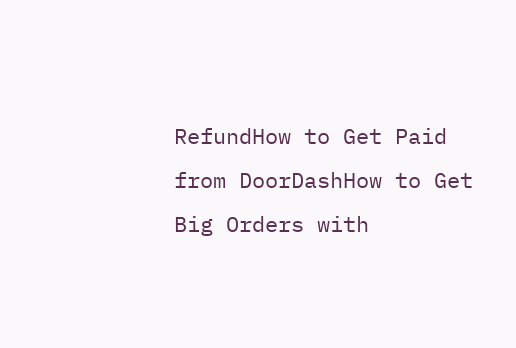RefundHow to Get Paid from DoorDashHow to Get Big Orders with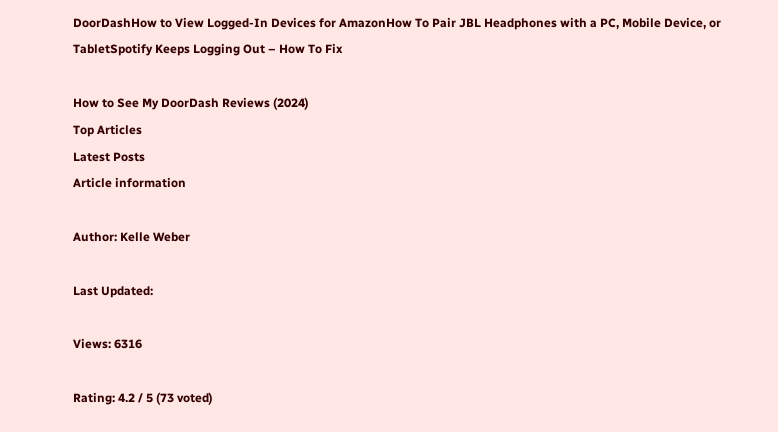DoorDashHow to View Logged-In Devices for AmazonHow To Pair JBL Headphones with a PC, Mobile Device, or TabletSpotify Keeps Logging Out – How To Fix

How to See My DoorDash Reviews (2024)
Top Articles
Latest Posts
Article information

Author: Kelle Weber

Last Updated:

Views: 6316

Rating: 4.2 / 5 (73 voted)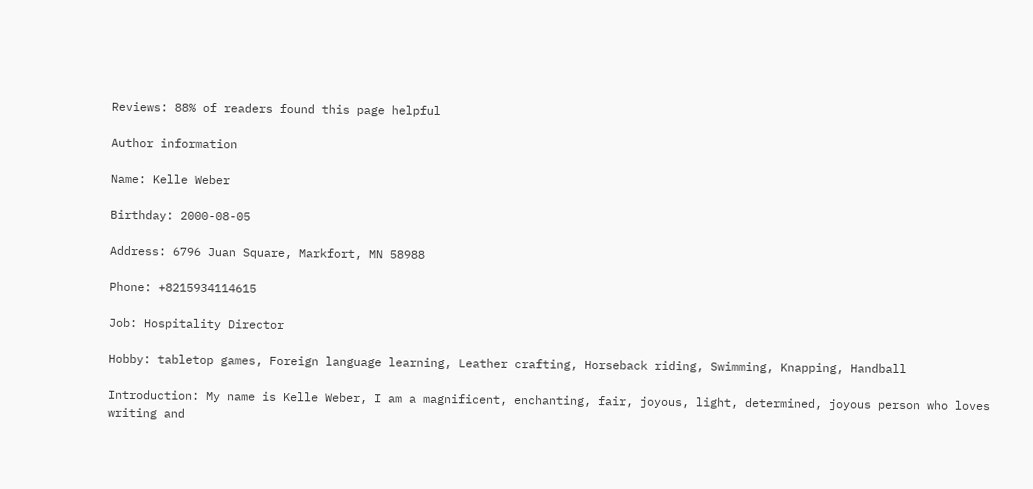Reviews: 88% of readers found this page helpful

Author information

Name: Kelle Weber

Birthday: 2000-08-05

Address: 6796 Juan Square, Markfort, MN 58988

Phone: +8215934114615

Job: Hospitality Director

Hobby: tabletop games, Foreign language learning, Leather crafting, Horseback riding, Swimming, Knapping, Handball

Introduction: My name is Kelle Weber, I am a magnificent, enchanting, fair, joyous, light, determined, joyous person who loves writing and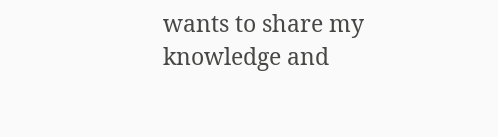wants to share my knowledge and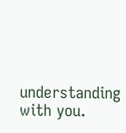understanding with you.